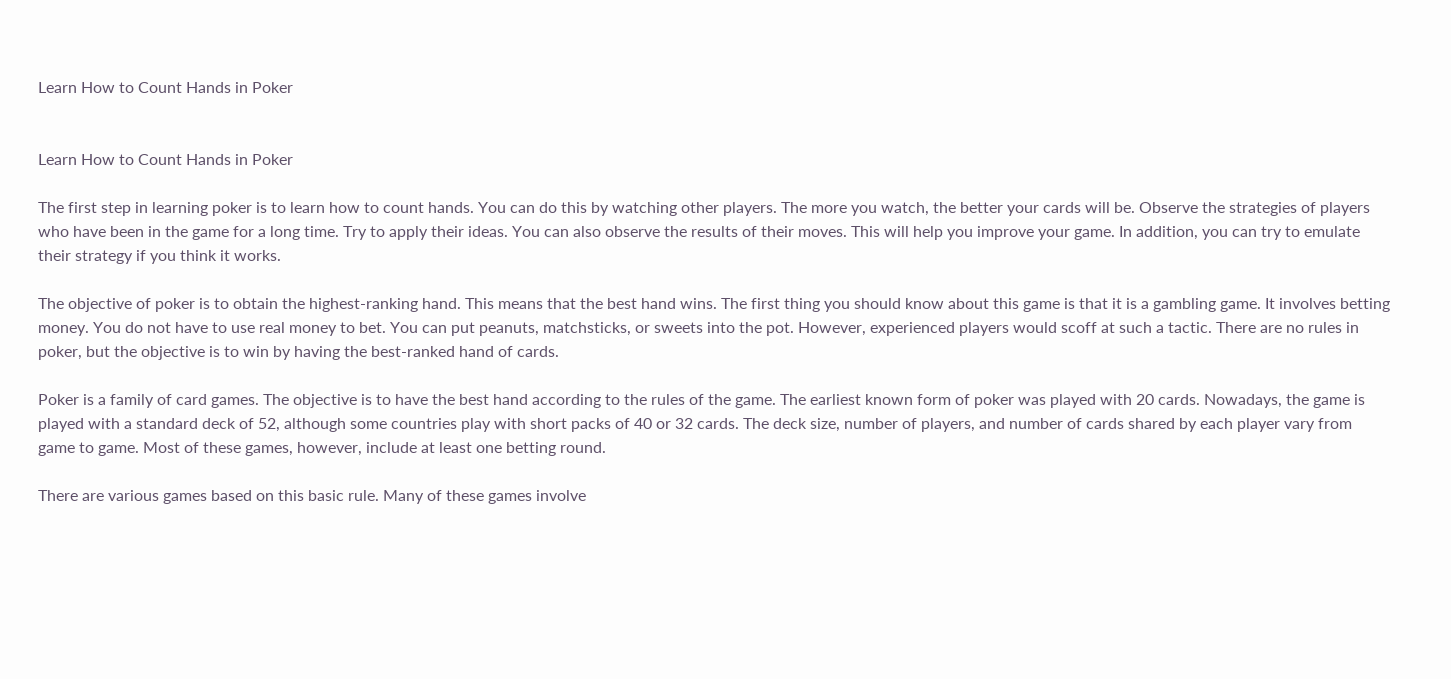Learn How to Count Hands in Poker


Learn How to Count Hands in Poker

The first step in learning poker is to learn how to count hands. You can do this by watching other players. The more you watch, the better your cards will be. Observe the strategies of players who have been in the game for a long time. Try to apply their ideas. You can also observe the results of their moves. This will help you improve your game. In addition, you can try to emulate their strategy if you think it works.

The objective of poker is to obtain the highest-ranking hand. This means that the best hand wins. The first thing you should know about this game is that it is a gambling game. It involves betting money. You do not have to use real money to bet. You can put peanuts, matchsticks, or sweets into the pot. However, experienced players would scoff at such a tactic. There are no rules in poker, but the objective is to win by having the best-ranked hand of cards.

Poker is a family of card games. The objective is to have the best hand according to the rules of the game. The earliest known form of poker was played with 20 cards. Nowadays, the game is played with a standard deck of 52, although some countries play with short packs of 40 or 32 cards. The deck size, number of players, and number of cards shared by each player vary from game to game. Most of these games, however, include at least one betting round.

There are various games based on this basic rule. Many of these games involve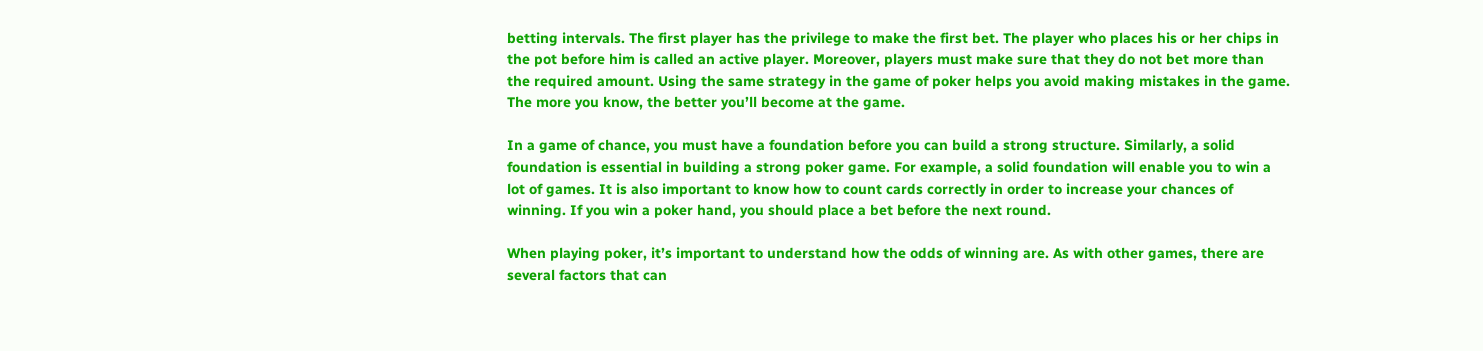betting intervals. The first player has the privilege to make the first bet. The player who places his or her chips in the pot before him is called an active player. Moreover, players must make sure that they do not bet more than the required amount. Using the same strategy in the game of poker helps you avoid making mistakes in the game. The more you know, the better you’ll become at the game.

In a game of chance, you must have a foundation before you can build a strong structure. Similarly, a solid foundation is essential in building a strong poker game. For example, a solid foundation will enable you to win a lot of games. It is also important to know how to count cards correctly in order to increase your chances of winning. If you win a poker hand, you should place a bet before the next round.

When playing poker, it’s important to understand how the odds of winning are. As with other games, there are several factors that can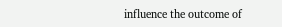influence the outcome of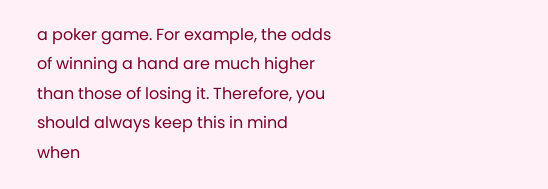a poker game. For example, the odds of winning a hand are much higher than those of losing it. Therefore, you should always keep this in mind when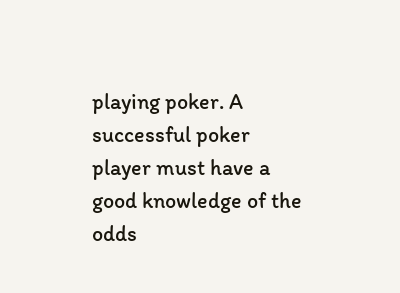playing poker. A successful poker player must have a good knowledge of the odds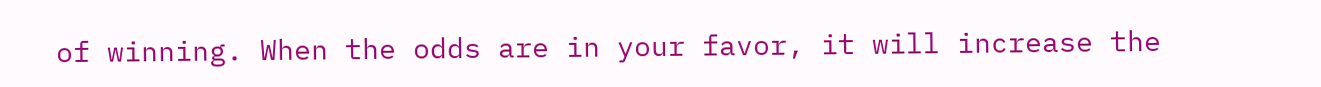of winning. When the odds are in your favor, it will increase the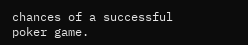chances of a successful poker game.